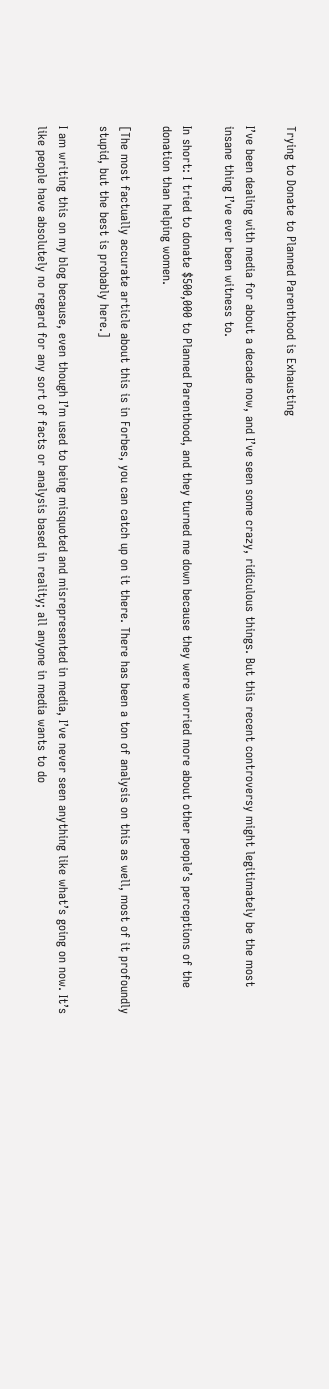Trying to Donate to Planned Parenthood is Exhausting

I’ve been dealing with media for about a decade now, and I’ve seen some crazy, ridiculous things. But this recent controversy might legitimately be the most insane thing I’ve ever been witness to.

In short: I tried to donate $500,000 to Planned Parenthood, and they turned me down because they were worried more about other people’s perceptions of the donation than helping women.

[The most factually accurate article about this is in Forbes, you can catch up on it there. There has been a ton of analysis on this as well, most of it profoundly stupid, but the best is probably here.]

I am writing this on my blog because, even though I’m used to being misquoted and misrepresented in media, I’ve never seen anything like what’s going on now. It’s like people have absolutely no regard for any sort of facts or analysis based in reality; all anyone in media wants to do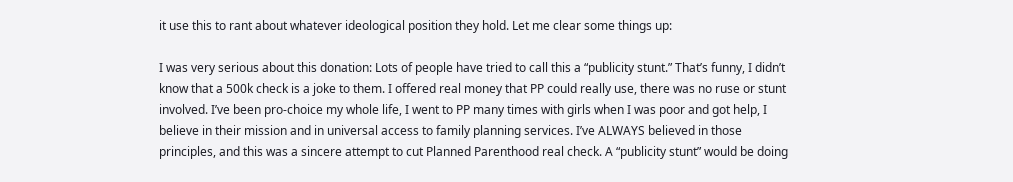it use this to rant about whatever ideological position they hold. Let me clear some things up:

I was very serious about this donation: Lots of people have tried to call this a “publicity stunt.” That’s funny, I didn’t know that a 500k check is a joke to them. I offered real money that PP could really use, there was no ruse or stunt involved. I’ve been pro-choice my whole life, I went to PP many times with girls when I was poor and got help, I believe in their mission and in universal access to family planning services. I’ve ALWAYS believed in those principles, and this was a sincere attempt to cut Planned Parenthood real check. A “publicity stunt” would be doing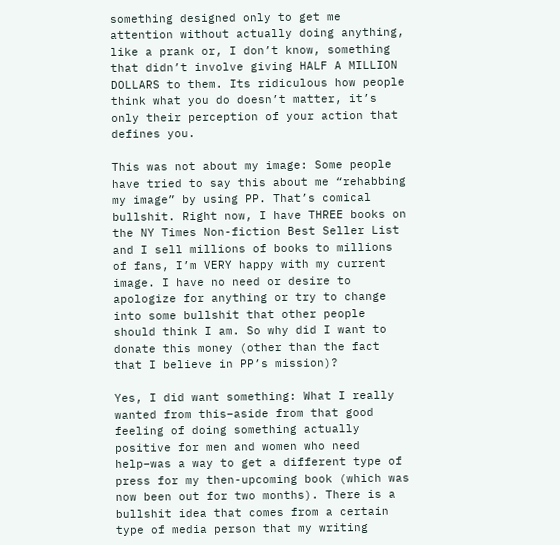something designed only to get me attention without actually doing anything, like a prank or, I don’t know, something that didn’t involve giving HALF A MILLION DOLLARS to them. Its ridiculous how people think what you do doesn’t matter, it’s only their perception of your action that defines you.

This was not about my image: Some people have tried to say this about me “rehabbing my image” by using PP. That’s comical bullshit. Right now, I have THREE books on the NY Times Non-fiction Best Seller List and I sell millions of books to millions of fans, I’m VERY happy with my current image. I have no need or desire to apologize for anything or try to change into some bullshit that other people should think I am. So why did I want to donate this money (other than the fact that I believe in PP’s mission)?

Yes, I did want something: What I really wanted from this–aside from that good feeling of doing something actually positive for men and women who need help–was a way to get a different type of press for my then-upcoming book (which was now been out for two months). There is a bullshit idea that comes from a certain type of media person that my writing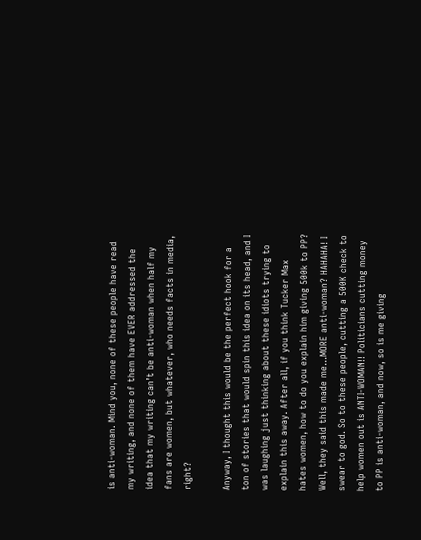is anti-woman. Mind you, none of these people have read my writing, and none of them have EVER addressed the idea that my writing can’t be anti-woman when half my fans are women, but whatever, who needs facts in media, right?

Anyway, I thought this would be the perfect hook for a ton of stories that would spin this idea on its head, and I was laughing just thinking about these idiots trying to explain this away. After all, if you think Tucker Max hates women, how to do you explain him giving 500k to PP? Well, they said this made me…MORE anti-woman? HAHAHA! I swear to god. So to these people, cutting a 500K check to help women out is ANTI-WOMAN!! Politicians cutting money to PP is anti-woman, and now, so is me giving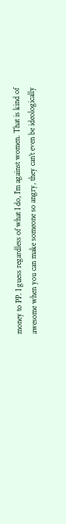money to PP. I guess regardless of what I do, I’m against women. That is kind of awesome when you can make someone so angry, they can’t even be ideologically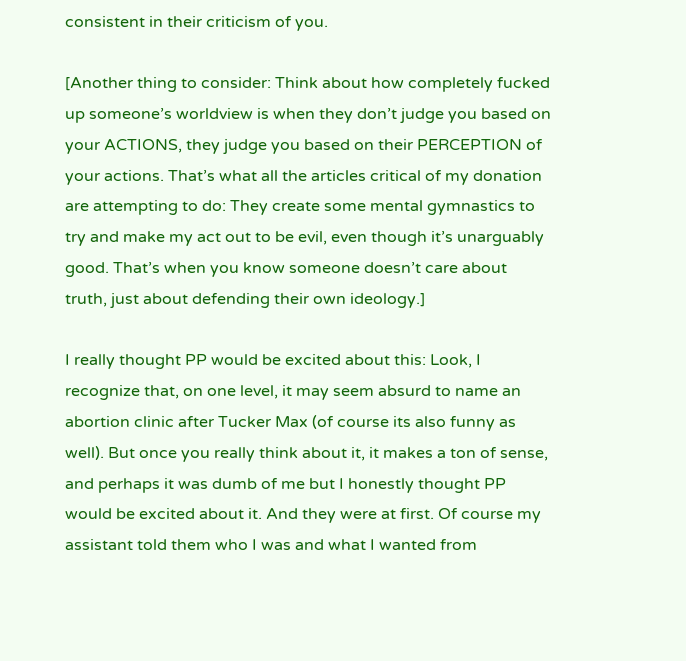consistent in their criticism of you.

[Another thing to consider: Think about how completely fucked up someone’s worldview is when they don’t judge you based on your ACTIONS, they judge you based on their PERCEPTION of your actions. That’s what all the articles critical of my donation are attempting to do: They create some mental gymnastics to try and make my act out to be evil, even though it’s unarguably good. That’s when you know someone doesn’t care about truth, just about defending their own ideology.]

I really thought PP would be excited about this: Look, I recognize that, on one level, it may seem absurd to name an abortion clinic after Tucker Max (of course its also funny as well). But once you really think about it, it makes a ton of sense, and perhaps it was dumb of me but I honestly thought PP would be excited about it. And they were at first. Of course my assistant told them who I was and what I wanted from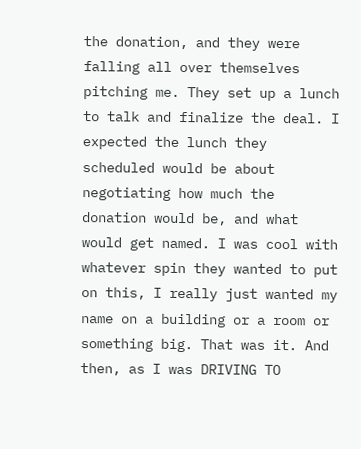the donation, and they were falling all over themselves pitching me. They set up a lunch to talk and finalize the deal. I expected the lunch they scheduled would be about negotiating how much the donation would be, and what would get named. I was cool with whatever spin they wanted to put on this, I really just wanted my name on a building or a room or something big. That was it. And then, as I was DRIVING TO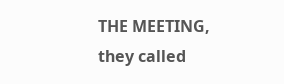THE MEETING, they called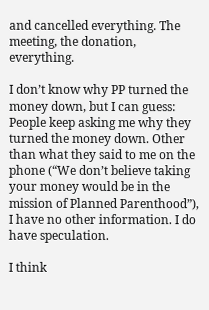and cancelled everything. The meeting, the donation, everything.

I don’t know why PP turned the money down, but I can guess: People keep asking me why they turned the money down. Other than what they said to me on the phone (“We don’t believe taking your money would be in the mission of Planned Parenthood”), I have no other information. I do have speculation.

I think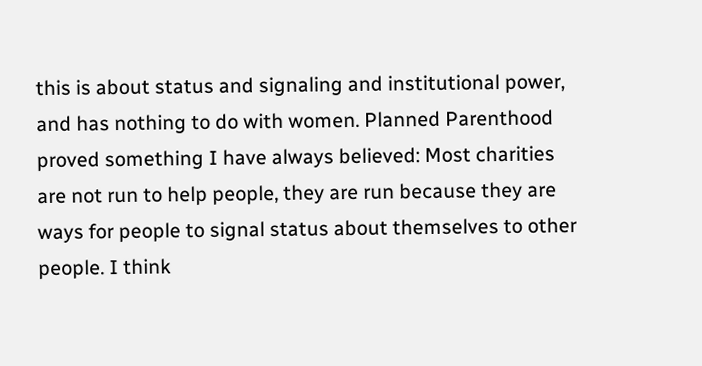this is about status and signaling and institutional power, and has nothing to do with women. Planned Parenthood proved something I have always believed: Most charities are not run to help people, they are run because they are ways for people to signal status about themselves to other people. I think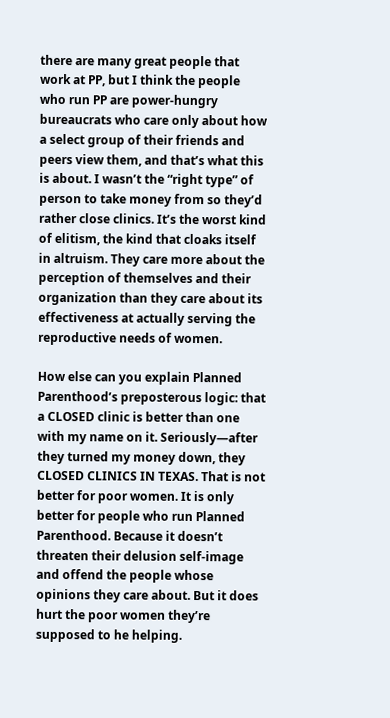there are many great people that work at PP, but I think the people who run PP are power-hungry bureaucrats who care only about how a select group of their friends and peers view them, and that’s what this is about. I wasn’t the “right type” of person to take money from so they’d rather close clinics. It’s the worst kind of elitism, the kind that cloaks itself in altruism. They care more about the perception of themselves and their organization than they care about its effectiveness at actually serving the reproductive needs of women.

How else can you explain Planned Parenthood’s preposterous logic: that a CLOSED clinic is better than one with my name on it. Seriously—after they turned my money down, they CLOSED CLINICS IN TEXAS. That is not better for poor women. It is only better for people who run Planned Parenthood. Because it doesn’t threaten their delusion self-image and offend the people whose opinions they care about. But it does hurt the poor women they’re supposed to he helping.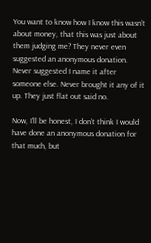You want to know how I know this wasn’t about money, that this was just about them judging me? They never even suggested an anonymous donation. Never suggested I name it after someone else. Never brought it any of it up. They just flat out said no.

Now, I’ll be honest, I don’t think I would have done an anonymous donation for that much, but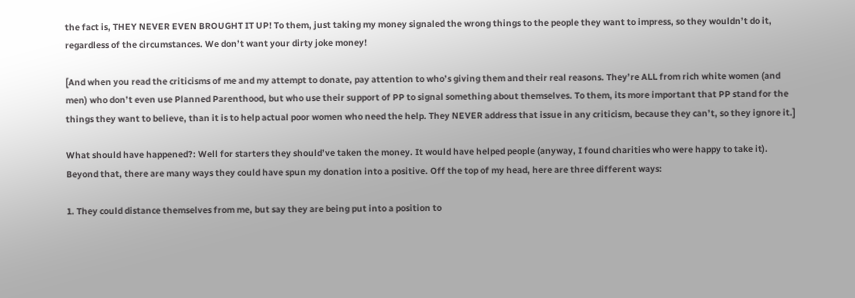the fact is, THEY NEVER EVEN BROUGHT IT UP! To them, just taking my money signaled the wrong things to the people they want to impress, so they wouldn’t do it, regardless of the circumstances. We don’t want your dirty joke money!

[And when you read the criticisms of me and my attempt to donate, pay attention to who’s giving them and their real reasons. They’re ALL from rich white women (and men) who don’t even use Planned Parenthood, but who use their support of PP to signal something about themselves. To them, its more important that PP stand for the things they want to believe, than it is to help actual poor women who need the help. They NEVER address that issue in any criticism, because they can’t, so they ignore it.]

What should have happened?: Well for starters they should’ve taken the money. It would have helped people (anyway, I found charities who were happy to take it). Beyond that, there are many ways they could have spun my donation into a positive. Off the top of my head, here are three different ways:

1. They could distance themselves from me, but say they are being put into a position to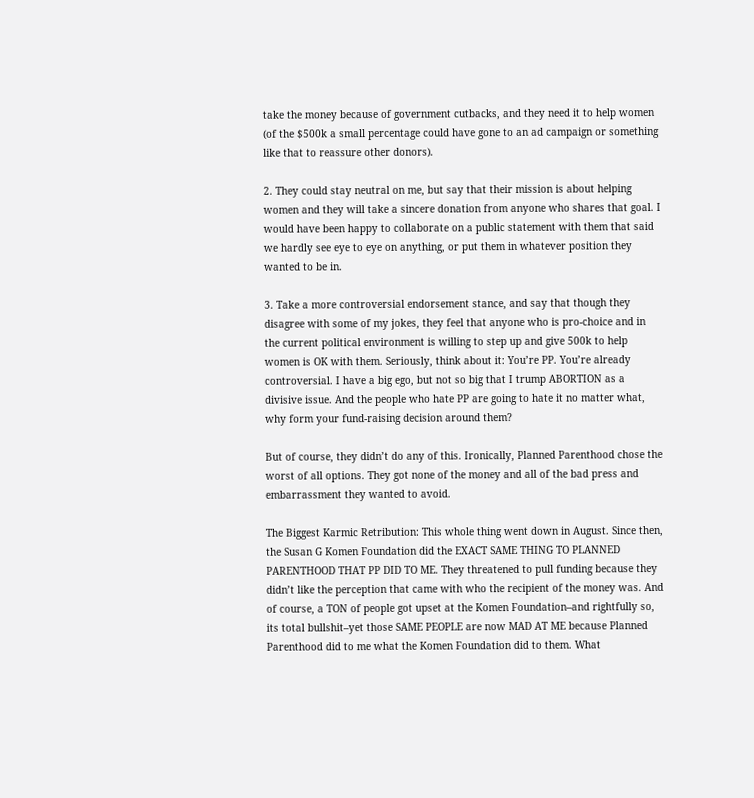take the money because of government cutbacks, and they need it to help women (of the $500k a small percentage could have gone to an ad campaign or something like that to reassure other donors).

2. They could stay neutral on me, but say that their mission is about helping women and they will take a sincere donation from anyone who shares that goal. I would have been happy to collaborate on a public statement with them that said we hardly see eye to eye on anything, or put them in whatever position they wanted to be in.

3. Take a more controversial endorsement stance, and say that though they disagree with some of my jokes, they feel that anyone who is pro-choice and in the current political environment is willing to step up and give 500k to help women is OK with them. Seriously, think about it: You’re PP. You’re already controversial. I have a big ego, but not so big that I trump ABORTION as a divisive issue. And the people who hate PP are going to hate it no matter what, why form your fund-raising decision around them?

But of course, they didn’t do any of this. Ironically, Planned Parenthood chose the worst of all options. They got none of the money and all of the bad press and embarrassment they wanted to avoid.

The Biggest Karmic Retribution: This whole thing went down in August. Since then, the Susan G Komen Foundation did the EXACT SAME THING TO PLANNED PARENTHOOD THAT PP DID TO ME. They threatened to pull funding because they didn’t like the perception that came with who the recipient of the money was. And of course, a TON of people got upset at the Komen Foundation–and rightfully so, its total bullshit–yet those SAME PEOPLE are now MAD AT ME because Planned Parenthood did to me what the Komen Foundation did to them. What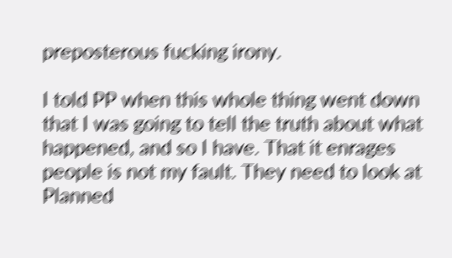preposterous fucking irony.

I told PP when this whole thing went down that I was going to tell the truth about what happened, and so I have. That it enrages people is not my fault. They need to look at Planned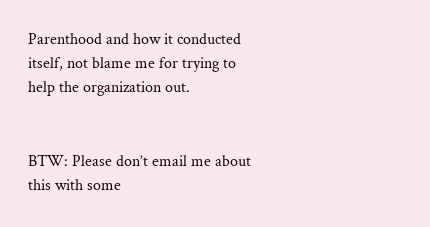Parenthood and how it conducted itself, not blame me for trying to help the organization out.


BTW: Please don’t email me about this with some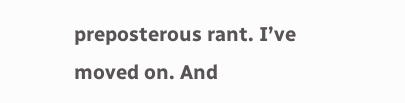preposterous rant. I’ve moved on. And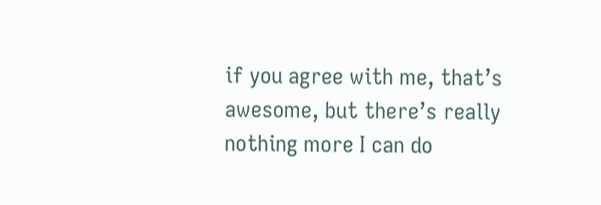if you agree with me, that’s awesome, but there’s really nothing more I can do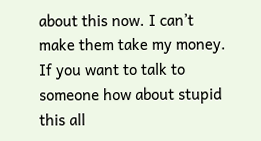about this now. I can’t make them take my money. If you want to talk to someone how about stupid this all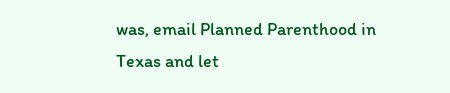was, email Planned Parenthood in Texas and let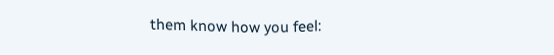them know how you feel: